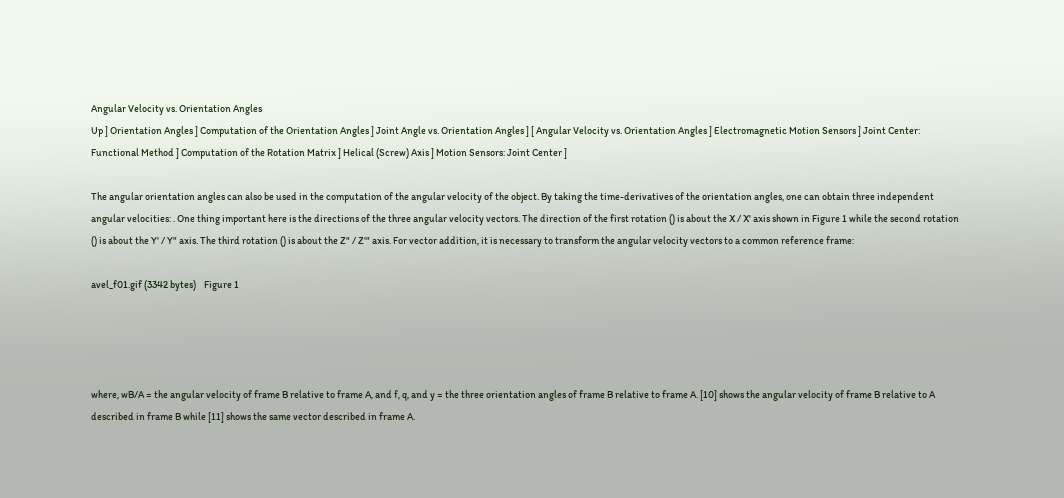Angular Velocity vs. Orientation Angles
Up ] Orientation Angles ] Computation of the Orientation Angles ] Joint Angle vs. Orientation Angles ] [ Angular Velocity vs. Orientation Angles ] Electromagnetic Motion Sensors ] Joint Center: Functional Method ] Computation of the Rotation Matrix ] Helical (Screw) Axis ] Motion Sensors: Joint Center ]

The angular orientation angles can also be used in the computation of the angular velocity of the object. By taking the time-derivatives of the orientation angles, one can obtain three independent angular velocities: . One thing important here is the directions of the three angular velocity vectors. The direction of the first rotation () is about the X / X' axis shown in Figure 1 while the second rotation () is about the Y' / Y" axis. The third rotation () is about the Z" / Z'" axis. For vector addition, it is necessary to transform the angular velocity vectors to a common reference frame:

avel_f01.gif (3342 bytes)    Figure 1




where, wB/A = the angular velocity of frame B relative to frame A, and f, q, and y = the three orientation angles of frame B relative to frame A. [10] shows the angular velocity of frame B relative to A described in frame B while [11] shows the same vector described in frame A.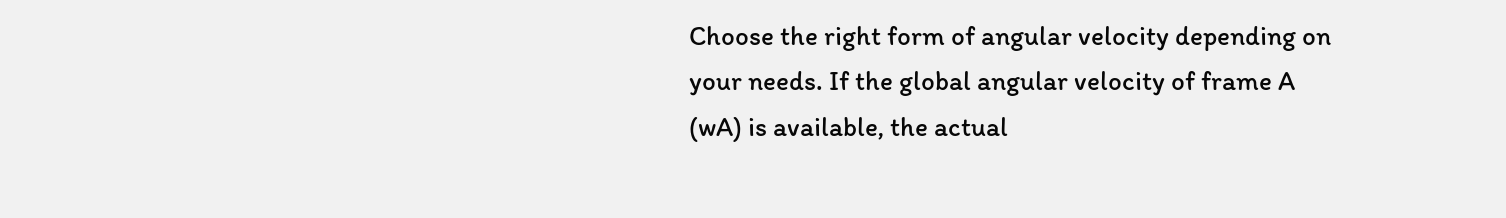Choose the right form of angular velocity depending on your needs. If the global angular velocity of frame A (wA) is available, the actual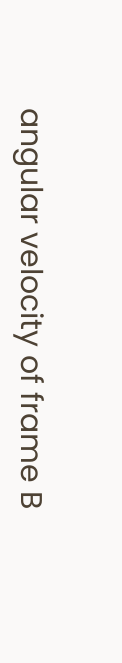angular velocity of frame B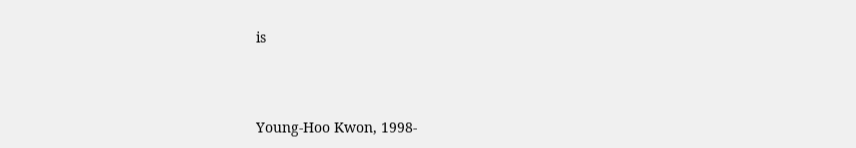is



Young-Hoo Kwon, 1998-